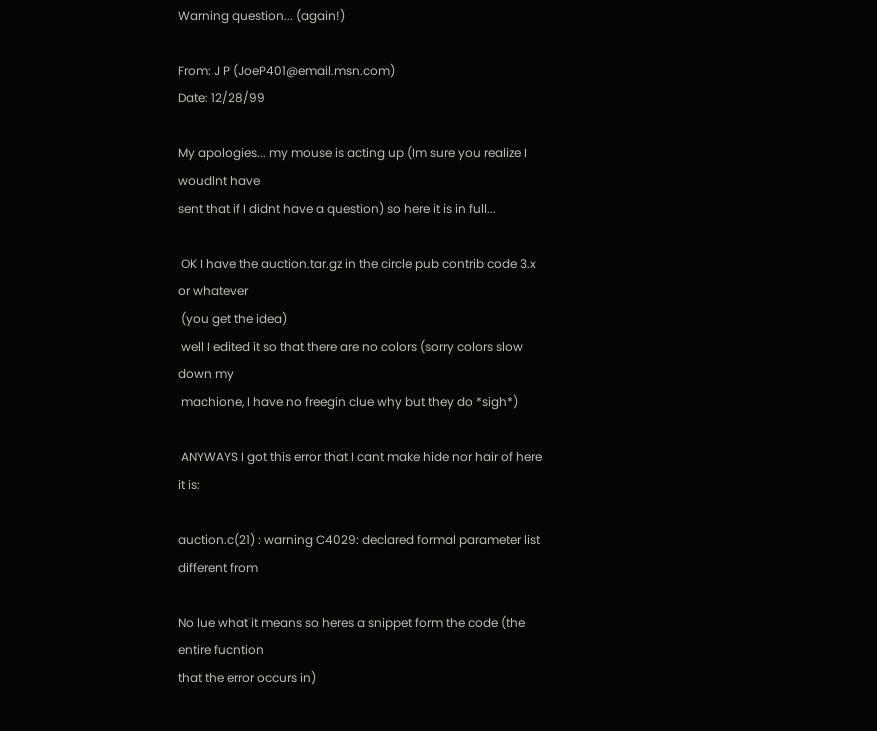Warning question... (again!)

From: J P (JoeP401@email.msn.com)
Date: 12/28/99

My apologies... my mouse is acting up (Im sure you realize I woudlnt have
sent that if I didnt have a question) so here it is in full...

 OK I have the auction.tar.gz in the circle pub contrib code 3.x or whatever
 (you get the idea)
 well I edited it so that there are no colors (sorry colors slow down my
 machione, I have no freegin clue why but they do *sigh*)

 ANYWAYS I got this error that I cant make hide nor hair of here it is:

auction.c(21) : warning C4029: declared formal parameter list different from

No lue what it means so heres a snippet form the code (the entire fucntion
that the error occurs in)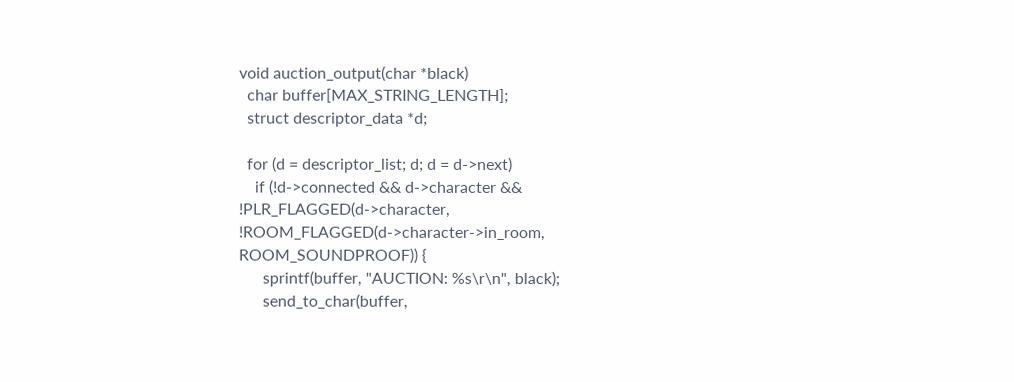void auction_output(char *black)
  char buffer[MAX_STRING_LENGTH];
  struct descriptor_data *d;

  for (d = descriptor_list; d; d = d->next)
    if (!d->connected && d->character && !PLR_FLAGGED(d->character,
!ROOM_FLAGGED(d->character->in_room, ROOM_SOUNDPROOF)) {
      sprintf(buffer, "AUCTION: %s\r\n", black);
      send_to_char(buffer,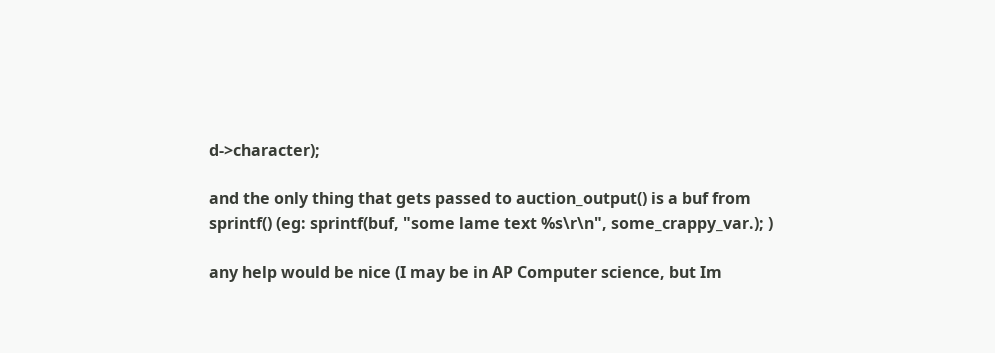d->character);

and the only thing that gets passed to auction_output() is a buf from
sprintf() (eg: sprintf(buf, "some lame text %s\r\n", some_crappy_var.); )

any help would be nice (I may be in AP Computer science, but Im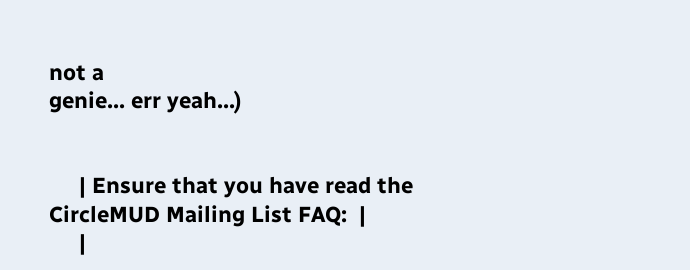not a
genie... err yeah...)


     | Ensure that you have read the CircleMUD Mailing List FAQ:  |
     |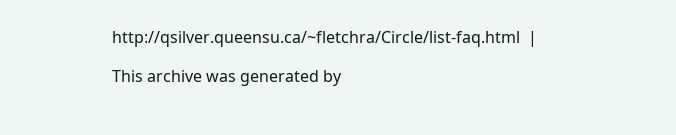http://qsilver.queensu.ca/~fletchra/Circle/list-faq.html  |

This archive was generated by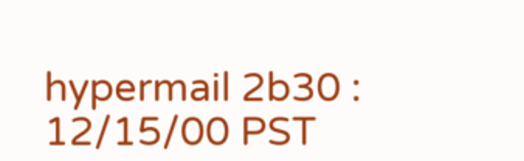hypermail 2b30 : 12/15/00 PST